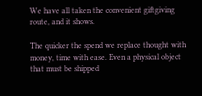We have all taken the convenient giftgiving route, and it shows.

The quicker the spend we replace thought with money, time with ease. Even a physical object that must be shipped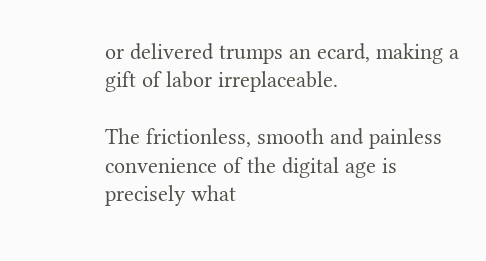or delivered trumps an ecard, making a gift of labor irreplaceable.

The frictionless, smooth and painless convenience of the digital age is precisely what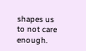shapes us to not care enough.